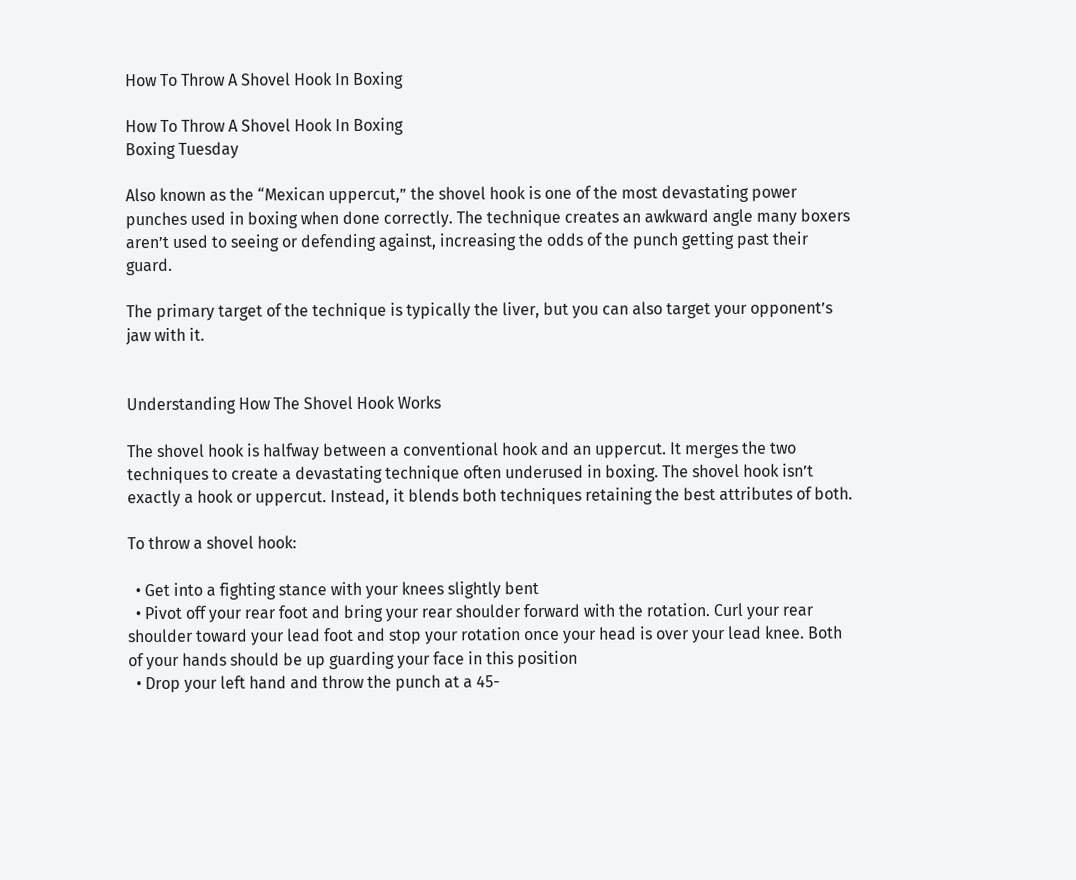How To Throw A Shovel Hook In Boxing

How To Throw A Shovel Hook In Boxing
Boxing Tuesday

Also known as the “Mexican uppercut,” the shovel hook is one of the most devastating power punches used in boxing when done correctly. The technique creates an awkward angle many boxers aren’t used to seeing or defending against, increasing the odds of the punch getting past their guard.

The primary target of the technique is typically the liver, but you can also target your opponent’s jaw with it.


Understanding How The Shovel Hook Works

The shovel hook is halfway between a conventional hook and an uppercut. It merges the two techniques to create a devastating technique often underused in boxing. The shovel hook isn’t exactly a hook or uppercut. Instead, it blends both techniques retaining the best attributes of both.

To throw a shovel hook:

  • Get into a fighting stance with your knees slightly bent
  • Pivot off your rear foot and bring your rear shoulder forward with the rotation. Curl your rear shoulder toward your lead foot and stop your rotation once your head is over your lead knee. Both of your hands should be up guarding your face in this position
  • Drop your left hand and throw the punch at a 45-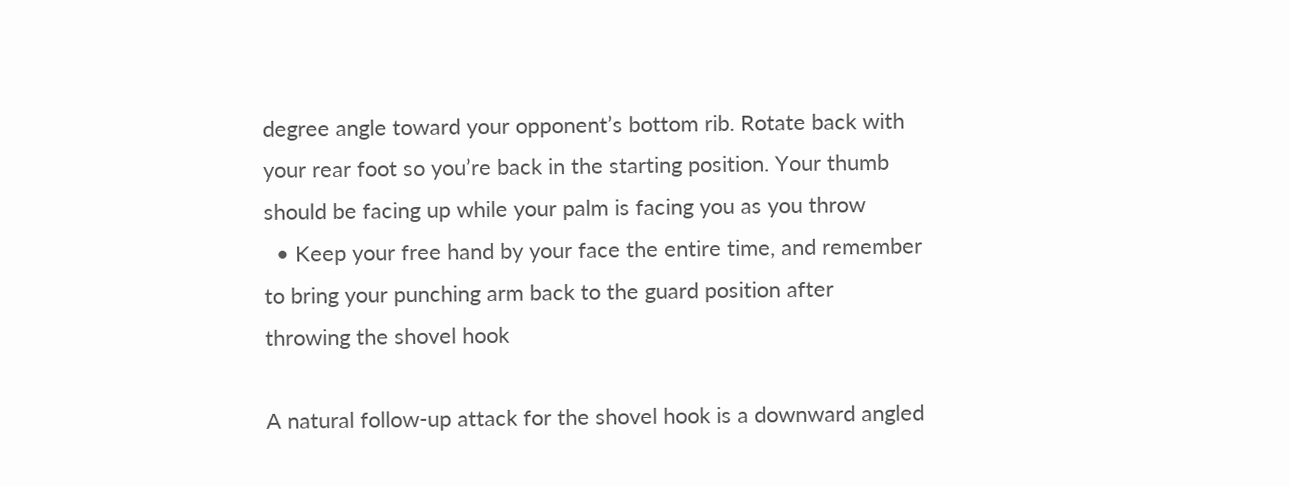degree angle toward your opponent’s bottom rib. Rotate back with your rear foot so you’re back in the starting position. Your thumb should be facing up while your palm is facing you as you throw
  • Keep your free hand by your face the entire time, and remember to bring your punching arm back to the guard position after throwing the shovel hook

A natural follow-up attack for the shovel hook is a downward angled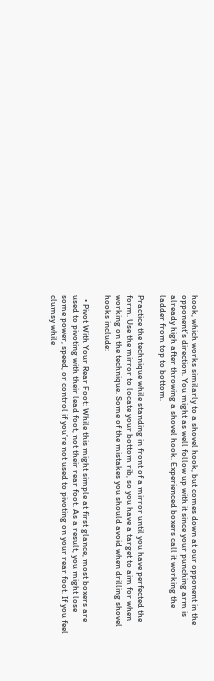hook, which works similarly to a shovel hook, but comes down at our opponent in the opponent’s direction. You might as well follow up with it since your punching arm is already high after throwing a shovel hook. Experienced boxers call it working the ladder from top to bottom.

Practice the technique while standing in front of a mirror until you have perfected the form. Use the mirror to locate your bottom rib, so you have a target to aim for when working on the technique. Some of the mistakes you should avoid when drilling shovel hooks include:

  • Pivot With Your Rear Foot: While this might simple at first glance, most boxers are used to pivoting with their lead foot, not their rear foot. As a result, you might lose some power, speed, or control if you’re not used to pivoting on your rear foot. If you feel clumsy while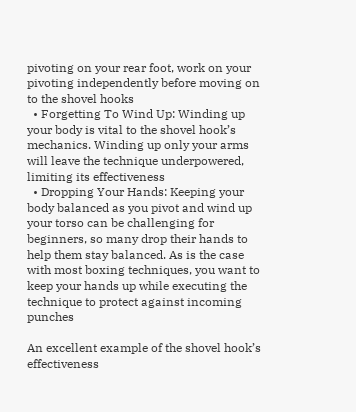pivoting on your rear foot, work on your pivoting independently before moving on to the shovel hooks
  • Forgetting To Wind Up: Winding up your body is vital to the shovel hook’s mechanics. Winding up only your arms will leave the technique underpowered, limiting its effectiveness
  • Dropping Your Hands: Keeping your body balanced as you pivot and wind up your torso can be challenging for beginners, so many drop their hands to help them stay balanced. As is the case with most boxing techniques, you want to keep your hands up while executing the technique to protect against incoming punches

An excellent example of the shovel hook’s effectiveness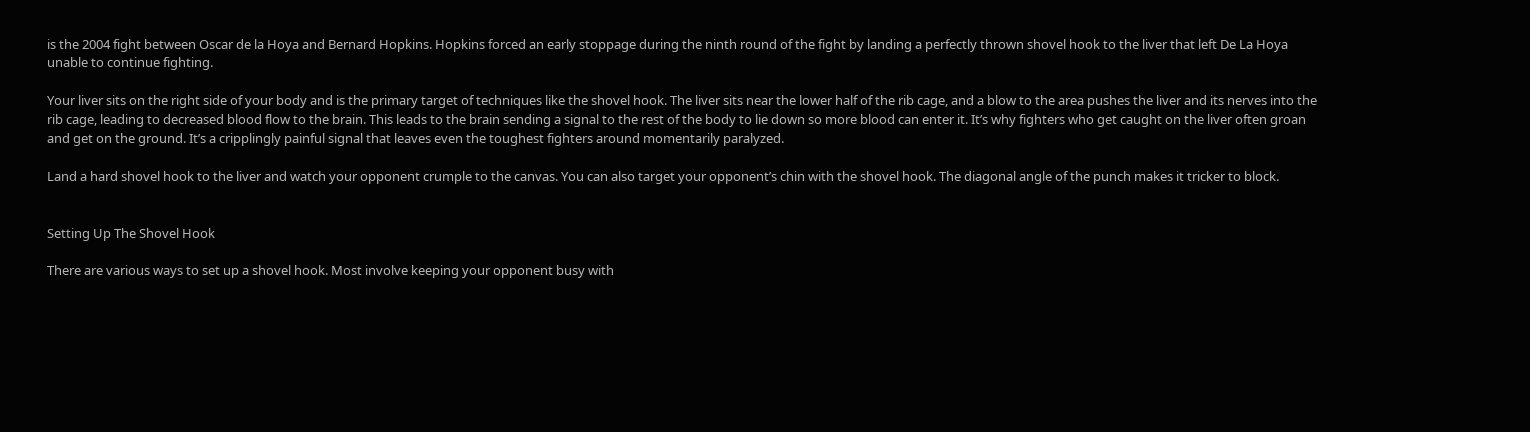is the 2004 fight between Oscar de la Hoya and Bernard Hopkins. Hopkins forced an early stoppage during the ninth round of the fight by landing a perfectly thrown shovel hook to the liver that left De La Hoya unable to continue fighting.

Your liver sits on the right side of your body and is the primary target of techniques like the shovel hook. The liver sits near the lower half of the rib cage, and a blow to the area pushes the liver and its nerves into the rib cage, leading to decreased blood flow to the brain. This leads to the brain sending a signal to the rest of the body to lie down so more blood can enter it. It’s why fighters who get caught on the liver often groan and get on the ground. It’s a cripplingly painful signal that leaves even the toughest fighters around momentarily paralyzed.

Land a hard shovel hook to the liver and watch your opponent crumple to the canvas. You can also target your opponent’s chin with the shovel hook. The diagonal angle of the punch makes it tricker to block.


Setting Up The Shovel Hook

There are various ways to set up a shovel hook. Most involve keeping your opponent busy with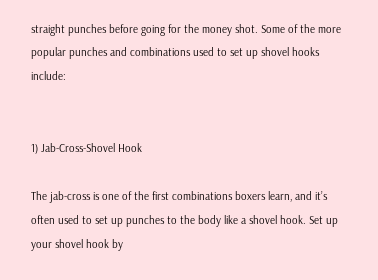straight punches before going for the money shot. Some of the more popular punches and combinations used to set up shovel hooks include:


1) Jab-Cross-Shovel Hook

The jab-cross is one of the first combinations boxers learn, and it’s often used to set up punches to the body like a shovel hook. Set up your shovel hook by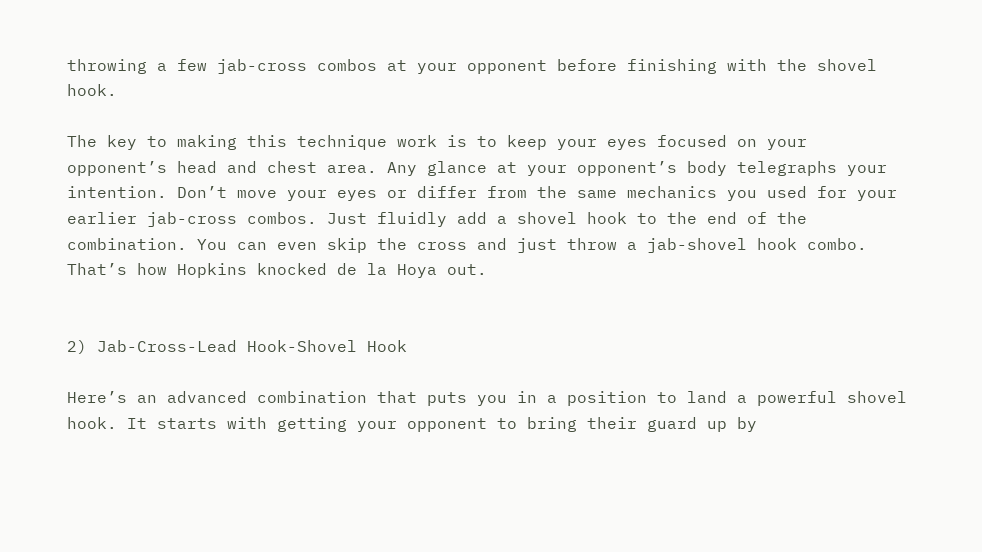throwing a few jab-cross combos at your opponent before finishing with the shovel hook.

The key to making this technique work is to keep your eyes focused on your opponent’s head and chest area. Any glance at your opponent’s body telegraphs your intention. Don’t move your eyes or differ from the same mechanics you used for your earlier jab-cross combos. Just fluidly add a shovel hook to the end of the combination. You can even skip the cross and just throw a jab-shovel hook combo. That’s how Hopkins knocked de la Hoya out.


2) Jab-Cross-Lead Hook-Shovel Hook

Here’s an advanced combination that puts you in a position to land a powerful shovel hook. It starts with getting your opponent to bring their guard up by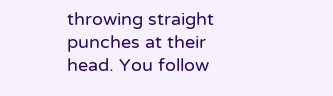throwing straight punches at their head. You follow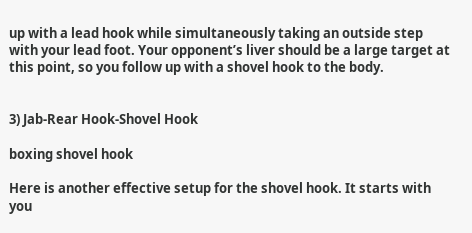up with a lead hook while simultaneously taking an outside step with your lead foot. Your opponent’s liver should be a large target at this point, so you follow up with a shovel hook to the body.


3) Jab-Rear Hook-Shovel Hook

boxing shovel hook

Here is another effective setup for the shovel hook. It starts with you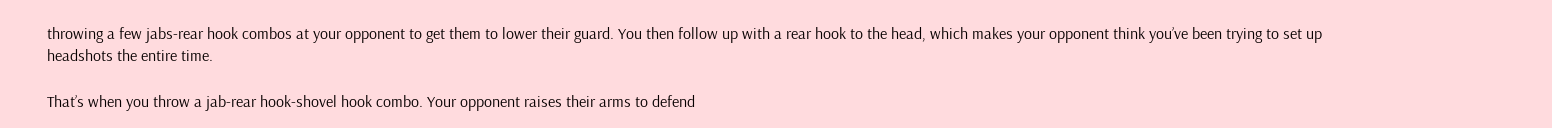throwing a few jabs-rear hook combos at your opponent to get them to lower their guard. You then follow up with a rear hook to the head, which makes your opponent think you’ve been trying to set up headshots the entire time.

That’s when you throw a jab-rear hook-shovel hook combo. Your opponent raises their arms to defend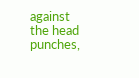against the head punches,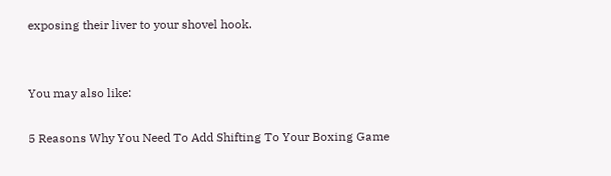exposing their liver to your shovel hook.


You may also like:

5 Reasons Why You Need To Add Shifting To Your Boxing Game